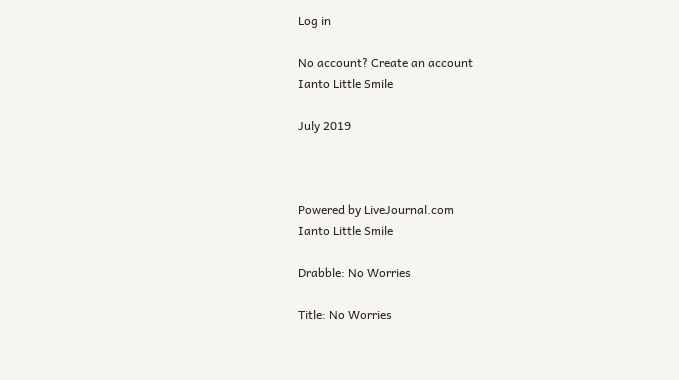Log in

No account? Create an account
Ianto Little Smile

July 2019



Powered by LiveJournal.com
Ianto Little Smile

Drabble: No Worries

Title: No Worries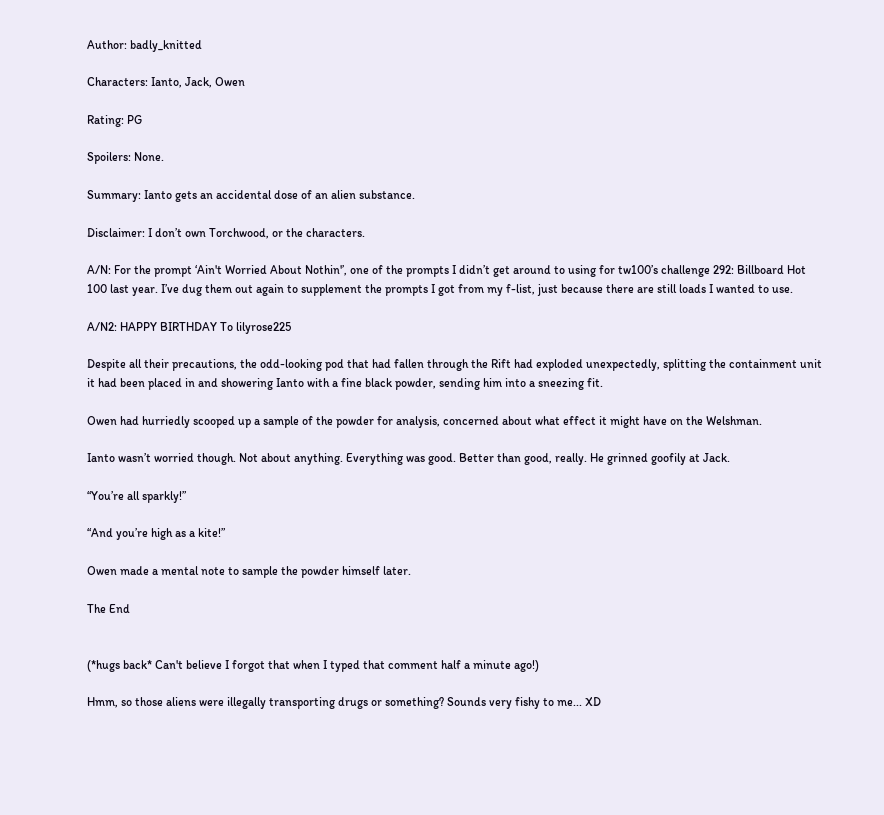Author: badly_knitted

Characters: Ianto, Jack, Owen

Rating: PG

Spoilers: None.

Summary: Ianto gets an accidental dose of an alien substance.

Disclaimer: I don’t own Torchwood, or the characters.

A/N: For the prompt ‘Ain't Worried About Nothin'’, one of the prompts I didn’t get around to using for tw100’s challenge 292: Billboard Hot 100 last year. I’ve dug them out again to supplement the prompts I got from my f-list, just because there are still loads I wanted to use.

A/N2: HAPPY BIRTHDAY To lilyrose225

Despite all their precautions, the odd-looking pod that had fallen through the Rift had exploded unexpectedly, splitting the containment unit it had been placed in and showering Ianto with a fine black powder, sending him into a sneezing fit.

Owen had hurriedly scooped up a sample of the powder for analysis, concerned about what effect it might have on the Welshman.

Ianto wasn’t worried though. Not about anything. Everything was good. Better than good, really. He grinned goofily at Jack.

“You’re all sparkly!”

“And you’re high as a kite!”

Owen made a mental note to sample the powder himself later.

The End


(*hugs back* Can't believe I forgot that when I typed that comment half a minute ago!)

Hmm, so those aliens were illegally transporting drugs or something? Sounds very fishy to me... XD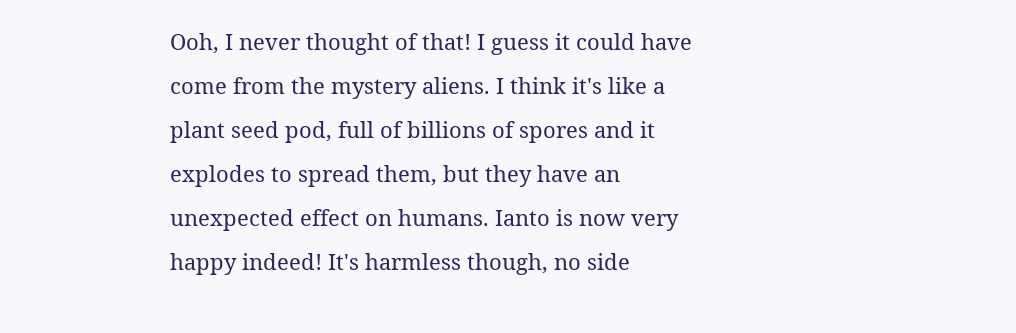Ooh, I never thought of that! I guess it could have come from the mystery aliens. I think it's like a plant seed pod, full of billions of spores and it explodes to spread them, but they have an unexpected effect on humans. Ianto is now very happy indeed! It's harmless though, no side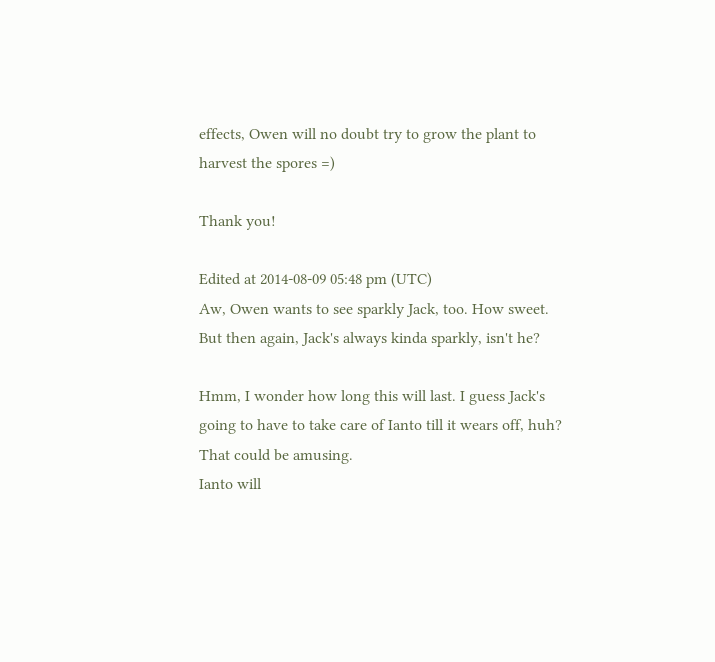effects, Owen will no doubt try to grow the plant to harvest the spores =)

Thank you!

Edited at 2014-08-09 05:48 pm (UTC)
Aw, Owen wants to see sparkly Jack, too. How sweet. But then again, Jack's always kinda sparkly, isn't he?

Hmm, I wonder how long this will last. I guess Jack's going to have to take care of Ianto till it wears off, huh? That could be amusing.
Ianto will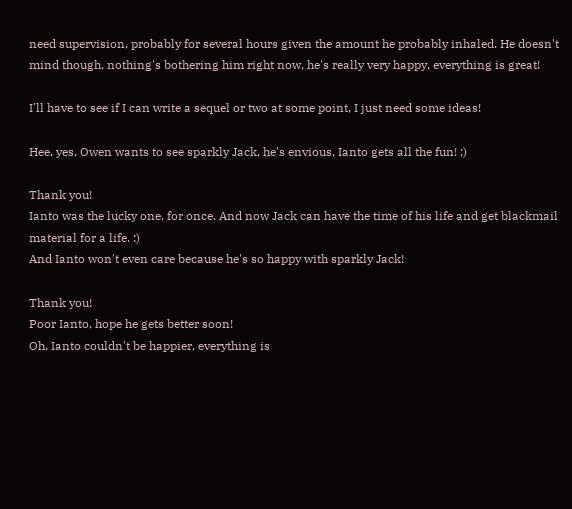need supervision, probably for several hours given the amount he probably inhaled. He doesn't mind though, nothing's bothering him right now, he's really very happy, everything is great!

I'll have to see if I can write a sequel or two at some point, I just need some ideas!

Hee, yes, Owen wants to see sparkly Jack, he's envious, Ianto gets all the fun! ;)

Thank you!
Ianto was the lucky one, for once. And now Jack can have the time of his life and get blackmail material for a life. :)
And Ianto won't even care because he's so happy with sparkly Jack!

Thank you!
Poor Ianto, hope he gets better soon!
Oh, Ianto couldn't be happier, everything is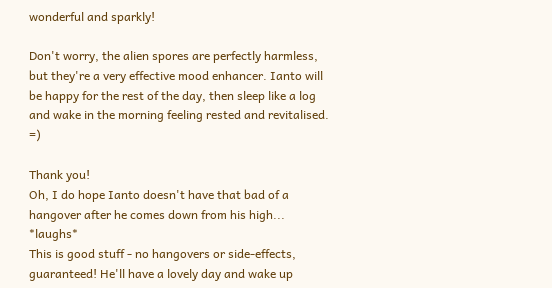wonderful and sparkly!

Don't worry, the alien spores are perfectly harmless, but they're a very effective mood enhancer. Ianto will be happy for the rest of the day, then sleep like a log and wake in the morning feeling rested and revitalised. =)

Thank you!
Oh, I do hope Ianto doesn't have that bad of a hangover after he comes down from his high... *laughs*
This is good stuff - no hangovers or side-effects, guaranteed! He'll have a lovely day and wake up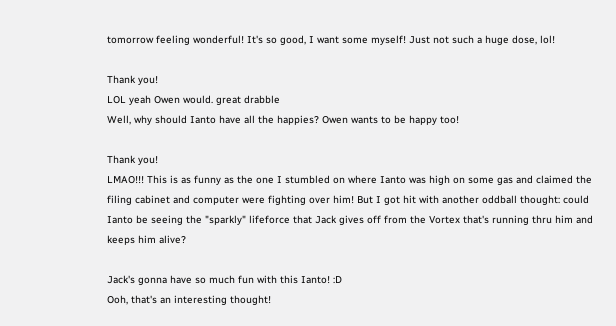tomorrow feeling wonderful! It's so good, I want some myself! Just not such a huge dose, lol!

Thank you!
LOL yeah Owen would. great drabble
Well, why should Ianto have all the happies? Owen wants to be happy too!

Thank you!
LMAO!!! This is as funny as the one I stumbled on where Ianto was high on some gas and claimed the filing cabinet and computer were fighting over him! But I got hit with another oddball thought: could Ianto be seeing the "sparkly" lifeforce that Jack gives off from the Vortex that's running thru him and keeps him alive?

Jack's gonna have so much fun with this Ianto! :D
Ooh, that's an interesting thought!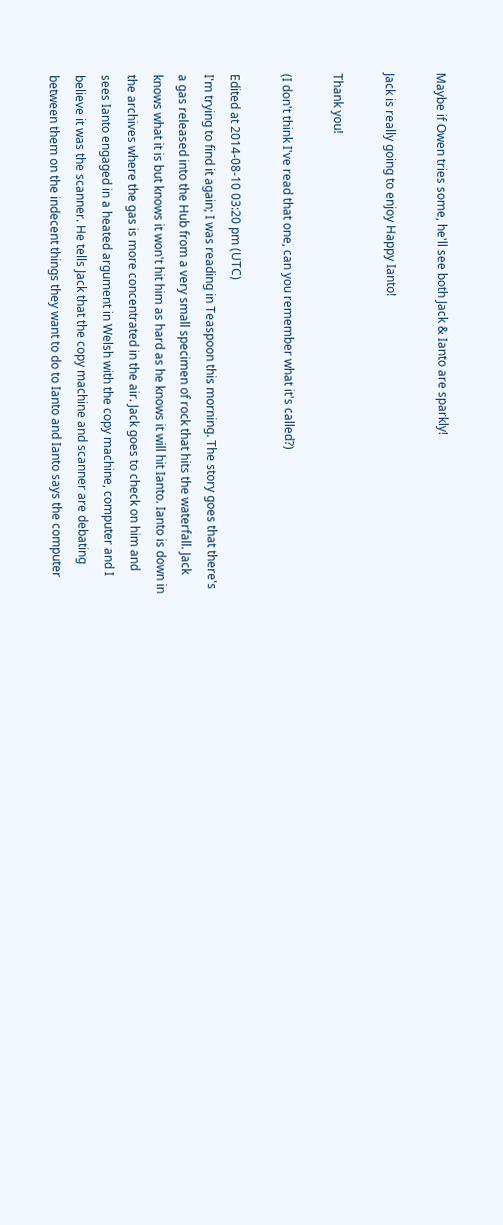Maybe if Owen tries some, he'll see both Jack & Ianto are sparkly!

Jack is really going to enjoy Happy Ianto!

Thank you!

(I don't think I've read that one, can you remember what it's called?)

Edited at 2014-08-10 03:20 pm (UTC)
I'm trying to find it again; I was reading in Teaspoon this morning. The story goes that there's a gas released into the Hub from a very small specimen of rock that hits the waterfall. Jack knows what it is but knows it won't hit him as hard as he knows it will hit Ianto. Ianto is down in the archives where the gas is more concentrated in the air. Jack goes to check on him and sees Ianto engaged in a heated argument in Welsh with the copy machine, computer and I believe it was the scanner. He tells Jack that the copy machine and scanner are debating between them on the indecent things they want to do to Ianto and Ianto says the computer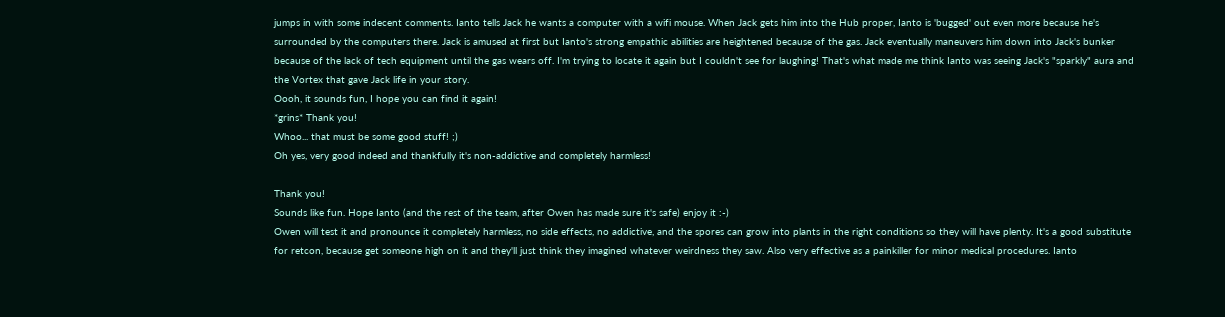jumps in with some indecent comments. Ianto tells Jack he wants a computer with a wifi mouse. When Jack gets him into the Hub proper, Ianto is 'bugged' out even more because he's surrounded by the computers there. Jack is amused at first but Ianto's strong empathic abilities are heightened because of the gas. Jack eventually maneuvers him down into Jack's bunker because of the lack of tech equipment until the gas wears off. I'm trying to locate it again but I couldn't see for laughing! That's what made me think Ianto was seeing Jack's "sparkly" aura and the Vortex that gave Jack life in your story.
Oooh, it sounds fun, I hope you can find it again!
*grins* Thank you!
Whoo... that must be some good stuff! ;)
Oh yes, very good indeed and thankfully it's non-addictive and completely harmless!

Thank you!
Sounds like fun. Hope Ianto (and the rest of the team, after Owen has made sure it's safe) enjoy it :-)
Owen will test it and pronounce it completely harmless, no side effects, no addictive, and the spores can grow into plants in the right conditions so they will have plenty. It's a good substitute for retcon, because get someone high on it and they'll just think they imagined whatever weirdness they saw. Also very effective as a painkiller for minor medical procedures. Ianto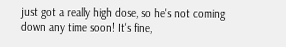just got a really high dose, so he's not coming down any time soon! It's fine,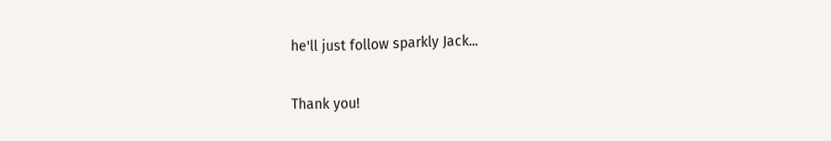he'll just follow sparkly Jack...

Thank you!